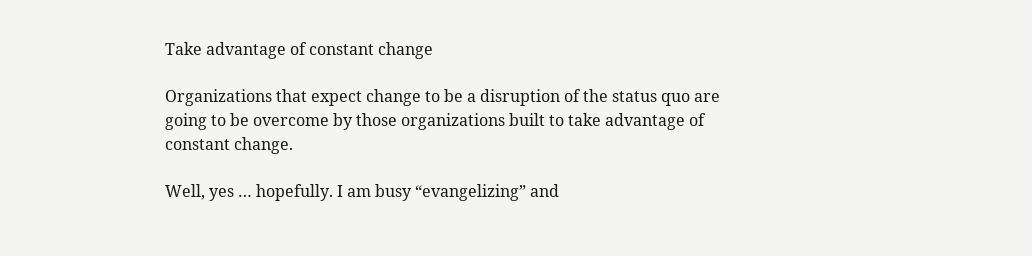Take advantage of constant change

Organizations that expect change to be a disruption of the status quo are going to be overcome by those organizations built to take advantage of constant change.

Well, yes … hopefully. I am busy “evangelizing” and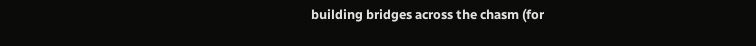building bridges across the chasm (for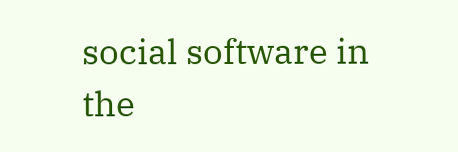social software in the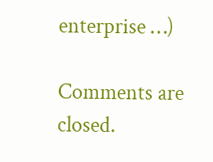enterprise …)

Comments are closed.